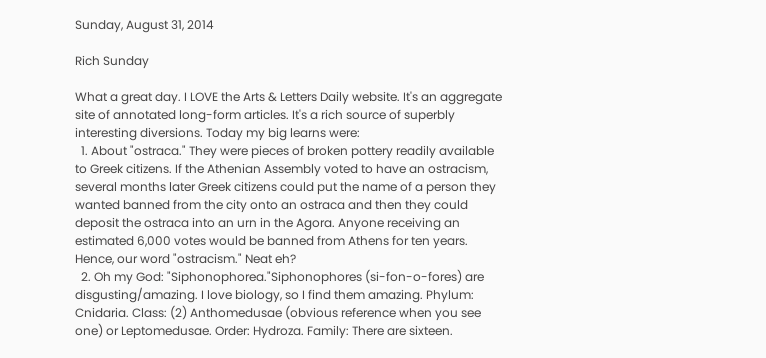Sunday, August 31, 2014

Rich Sunday

What a great day. I LOVE the Arts & Letters Daily website. It's an aggregate site of annotated long-form articles. It's a rich source of superbly interesting diversions. Today my big learns were:
  1. About "ostraca." They were pieces of broken pottery readily available to Greek citizens. If the Athenian Assembly voted to have an ostracism, several months later Greek citizens could put the name of a person they wanted banned from the city onto an ostraca and then they could deposit the ostraca into an urn in the Agora. Anyone receiving an estimated 6,000 votes would be banned from Athens for ten years. Hence, our word "ostracism." Neat eh?
  2. Oh my God: "Siphonophorea."Siphonophores (si-fon-o-fores) are disgusting/amazing. I love biology, so I find them amazing. Phylum: Cnidaria. Class: (2) Anthomedusae (obvious reference when you see one) or Leptomedusae. Order: Hydroza. Family: There are sixteen.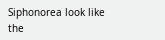Siphonorea look like the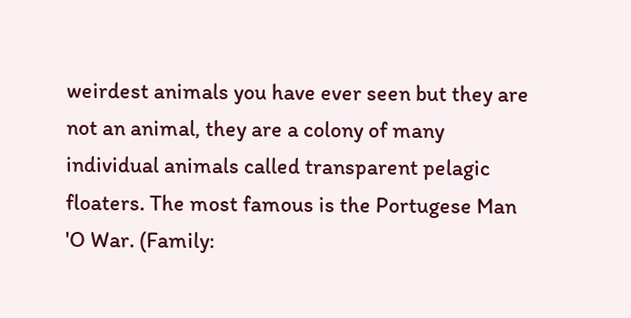weirdest animals you have ever seen but they are not an animal, they are a colony of many individual animals called transparent pelagic floaters. The most famous is the Portugese Man 'O War. (Family: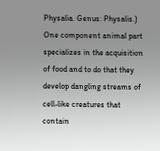Physalia. Genus: Physalis.) One component animal part specializes in the acquisition of food and to do that they develop dangling streams of cell-like creatures that contain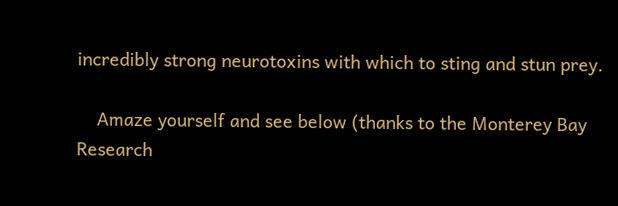incredibly strong neurotoxins with which to sting and stun prey.

    Amaze yourself and see below (thanks to the Monterey Bay Research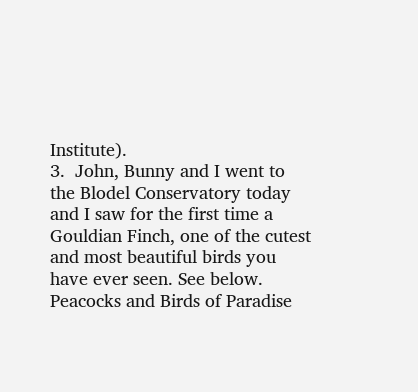Institute).
3.  John, Bunny and I went to the Blodel Conservatory today and I saw for the first time a Gouldian Finch, one of the cutest and most beautiful birds you have ever seen. See below. Peacocks and Birds of Paradise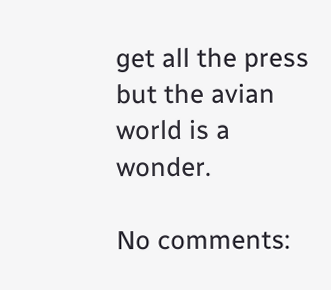get all the press but the avian world is a wonder.

No comments: